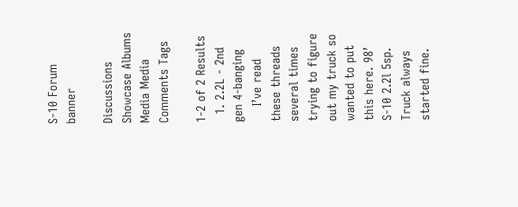S-10 Forum banner

Discussions Showcase Albums Media Media Comments Tags

1-2 of 2 Results
  1. 2.2L - 2nd gen 4-banging
    I’ve read these threads several times trying to figure out my truck so wanted to put this here. 98’ S-10 2.2l 5sp. Truck always started fine.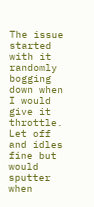The issue started with it randomly bogging down when I would give it throttle. Let off and idles fine but would sputter when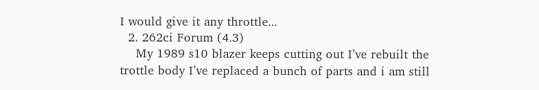I would give it any throttle...
  2. 262ci Forum (4.3)
    My 1989 s10 blazer keeps cutting out I’ve rebuilt the trottle body I’ve replaced a bunch of parts and i am still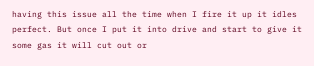having this issue all the time when I fire it up it idles perfect. But once I put it into drive and start to give it some gas it will cut out or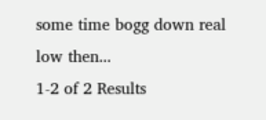some time bogg down real low then...
1-2 of 2 Results